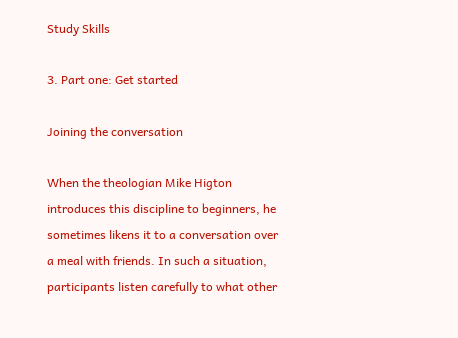Study Skills

3. Part one: Get started

Joining the conversation

When the theologian Mike Higton introduces this discipline to beginners, he sometimes likens it to a conversation over a meal with friends. In such a situation, participants listen carefully to what other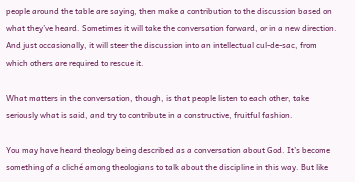people around the table are saying, then make a contribution to the discussion based on what they’ve heard. Sometimes it will take the conversation forward, or in a new direction. And just occasionally, it will steer the discussion into an intellectual cul-de-sac, from which others are required to rescue it.

What matters in the conversation, though, is that people listen to each other, take seriously what is said, and try to contribute in a constructive, fruitful fashion.

You may have heard theology being described as a conversation about God. It’s become something of a cliché among theologians to talk about the discipline in this way. But like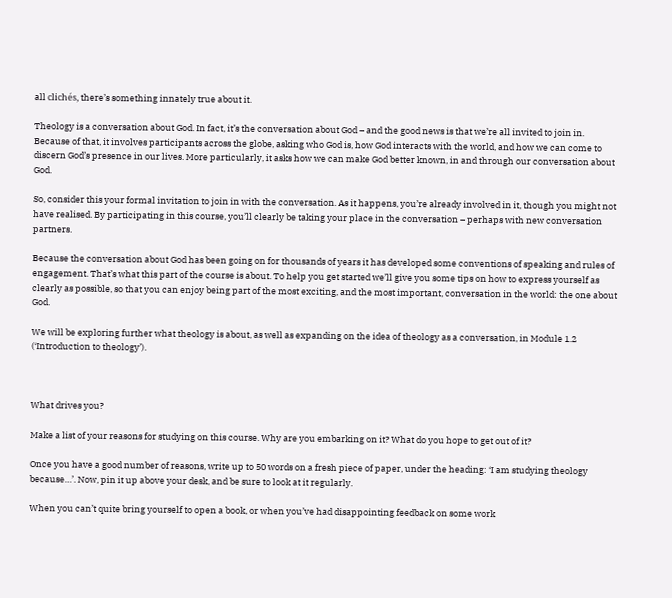all clichés, there’s something innately true about it.

Theology is a conversation about God. In fact, it’s the conversation about God – and the good news is that we’re all invited to join in. Because of that, it involves participants across the globe, asking who God is, how God interacts with the world, and how we can come to discern God’s presence in our lives. More particularly, it asks how we can make God better known, in and through our conversation about God.

So, consider this your formal invitation to join in with the conversation. As it happens, you’re already involved in it, though you might not have realised. By participating in this course, you’ll clearly be taking your place in the conversation – perhaps with new conversation partners.

Because the conversation about God has been going on for thousands of years it has developed some conventions of speaking and rules of engagement. That’s what this part of the course is about. To help you get started we’ll give you some tips on how to express yourself as clearly as possible, so that you can enjoy being part of the most exciting, and the most important, conversation in the world: the one about God.

We will be exploring further what theology is about, as well as expanding on the idea of theology as a conversation, in Module 1.2 (‘Introduction to theology’).



What drives you?

Make a list of your reasons for studying on this course. Why are you embarking on it? What do you hope to get out of it?

Once you have a good number of reasons, write up to 50 words on a fresh piece of paper, under the heading: ‘I am studying theology because…’. Now, pin it up above your desk, and be sure to look at it regularly.

When you can’t quite bring yourself to open a book, or when you’ve had disappointing feedback on some work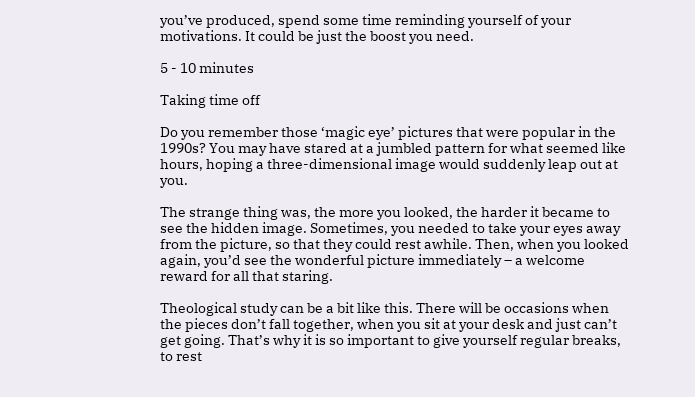you’ve produced, spend some time reminding yourself of your motivations. It could be just the boost you need.

5 - 10 minutes

Taking time off

Do you remember those ‘magic eye’ pictures that were popular in the 1990s? You may have stared at a jumbled pattern for what seemed like hours, hoping a three-dimensional image would suddenly leap out at you.

The strange thing was, the more you looked, the harder it became to see the hidden image. Sometimes, you needed to take your eyes away from the picture, so that they could rest awhile. Then, when you looked again, you’d see the wonderful picture immediately – a welcome reward for all that staring.

Theological study can be a bit like this. There will be occasions when the pieces don’t fall together, when you sit at your desk and just can’t get going. That’s why it is so important to give yourself regular breaks, to rest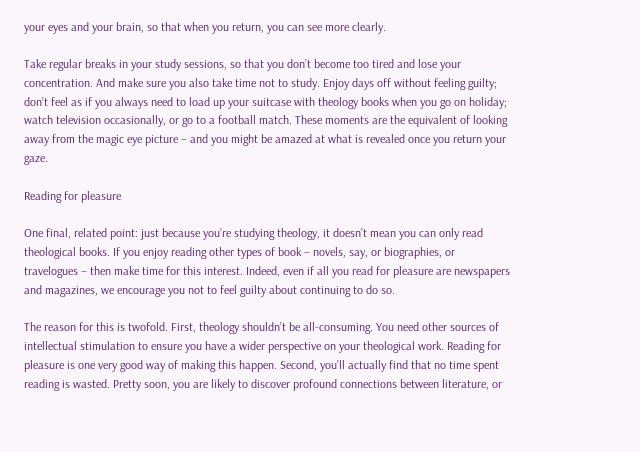your eyes and your brain, so that when you return, you can see more clearly.

Take regular breaks in your study sessions, so that you don’t become too tired and lose your concentration. And make sure you also take time not to study. Enjoy days off without feeling guilty; don’t feel as if you always need to load up your suitcase with theology books when you go on holiday; watch television occasionally, or go to a football match. These moments are the equivalent of looking away from the magic eye picture – and you might be amazed at what is revealed once you return your gaze.

Reading for pleasure

One final, related point: just because you’re studying theology, it doesn’t mean you can only read theological books. If you enjoy reading other types of book – novels, say, or biographies, or travelogues – then make time for this interest. Indeed, even if all you read for pleasure are newspapers and magazines, we encourage you not to feel guilty about continuing to do so.

The reason for this is twofold. First, theology shouldn’t be all-consuming. You need other sources of intellectual stimulation to ensure you have a wider perspective on your theological work. Reading for pleasure is one very good way of making this happen. Second, you’ll actually find that no time spent reading is wasted. Pretty soon, you are likely to discover profound connections between literature, or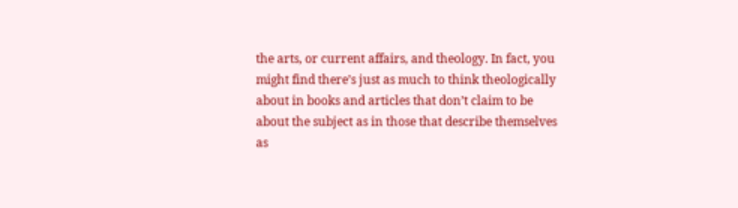the arts, or current affairs, and theology. In fact, you might find there’s just as much to think theologically about in books and articles that don’t claim to be about the subject as in those that describe themselves as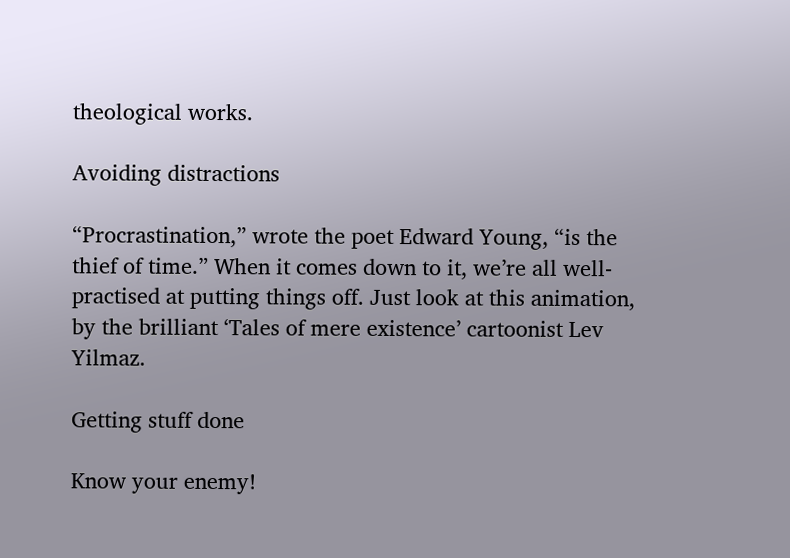theological works.

Avoiding distractions

“Procrastination,” wrote the poet Edward Young, “is the thief of time.” When it comes down to it, we’re all well-practised at putting things off. Just look at this animation, by the brilliant ‘Tales of mere existence’ cartoonist Lev Yilmaz.

Getting stuff done

Know your enemy!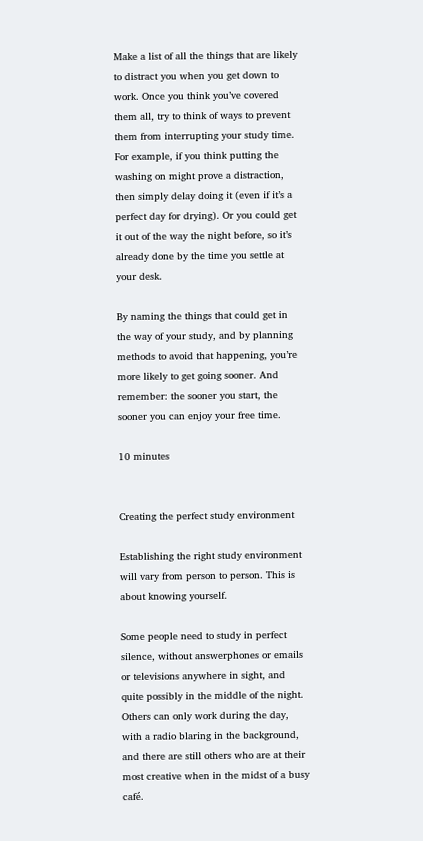Make a list of all the things that are likely to distract you when you get down to work. Once you think you’ve covered them all, try to think of ways to prevent them from interrupting your study time. For example, if you think putting the washing on might prove a distraction, then simply delay doing it (even if it’s a perfect day for drying). Or you could get it out of the way the night before, so it’s already done by the time you settle at your desk.

By naming the things that could get in the way of your study, and by planning methods to avoid that happening, you’re more likely to get going sooner. And remember: the sooner you start, the sooner you can enjoy your free time.

10 minutes


Creating the perfect study environment

Establishing the right study environment will vary from person to person. This is about knowing yourself.

Some people need to study in perfect silence, without answerphones or emails or televisions anywhere in sight, and quite possibly in the middle of the night. Others can only work during the day, with a radio blaring in the background, and there are still others who are at their most creative when in the midst of a busy café.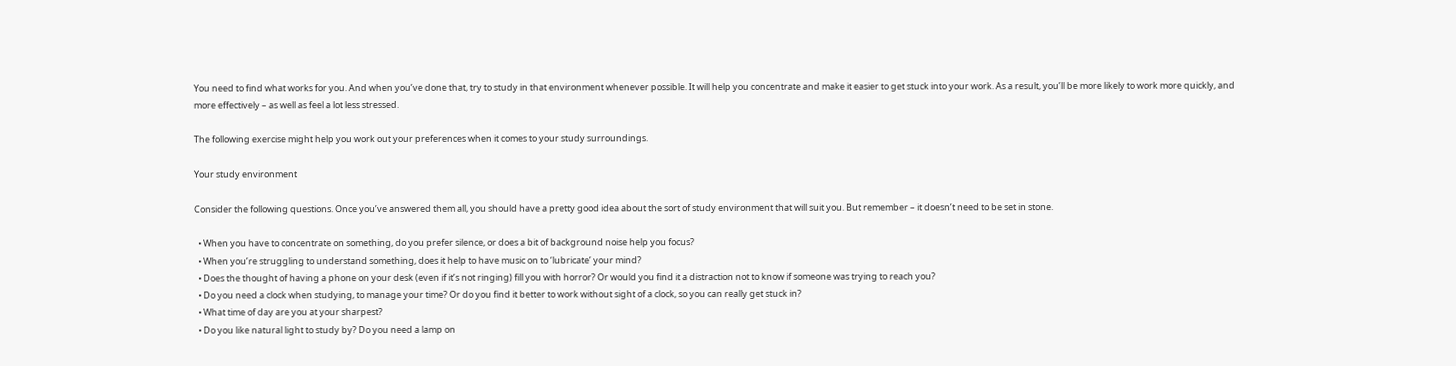You need to find what works for you. And when you’ve done that, try to study in that environment whenever possible. It will help you concentrate and make it easier to get stuck into your work. As a result, you’ll be more likely to work more quickly, and more effectively – as well as feel a lot less stressed.

The following exercise might help you work out your preferences when it comes to your study surroundings.

Your study environment

Consider the following questions. Once you’ve answered them all, you should have a pretty good idea about the sort of study environment that will suit you. But remember – it doesn’t need to be set in stone.

  • When you have to concentrate on something, do you prefer silence, or does a bit of background noise help you focus?
  • When you’re struggling to understand something, does it help to have music on to ‘lubricate’ your mind?
  • Does the thought of having a phone on your desk (even if it’s not ringing) fill you with horror? Or would you find it a distraction not to know if someone was trying to reach you?
  • Do you need a clock when studying, to manage your time? Or do you find it better to work without sight of a clock, so you can really get stuck in?
  • What time of day are you at your sharpest?
  • Do you like natural light to study by? Do you need a lamp on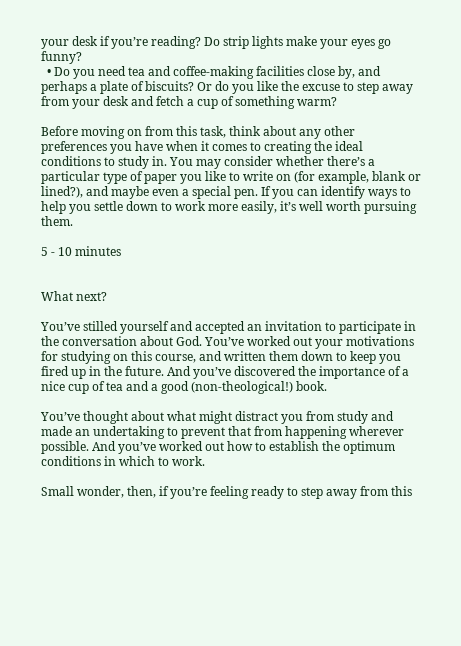your desk if you’re reading? Do strip lights make your eyes go funny?
  • Do you need tea and coffee-making facilities close by, and perhaps a plate of biscuits? Or do you like the excuse to step away from your desk and fetch a cup of something warm?

Before moving on from this task, think about any other preferences you have when it comes to creating the ideal conditions to study in. You may consider whether there’s a particular type of paper you like to write on (for example, blank or lined?), and maybe even a special pen. If you can identify ways to help you settle down to work more easily, it’s well worth pursuing them.

5 - 10 minutes


What next?

You’ve stilled yourself and accepted an invitation to participate in the conversation about God. You’ve worked out your motivations for studying on this course, and written them down to keep you fired up in the future. And you’ve discovered the importance of a nice cup of tea and a good (non-theological!) book.

You’ve thought about what might distract you from study and made an undertaking to prevent that from happening wherever possible. And you’ve worked out how to establish the optimum conditions in which to work.

Small wonder, then, if you’re feeling ready to step away from this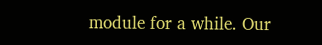module for a while. Our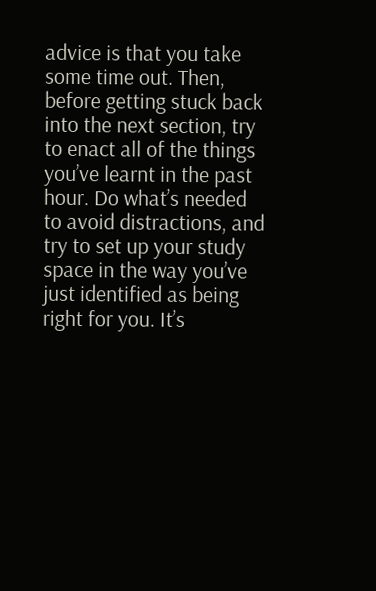advice is that you take some time out. Then, before getting stuck back into the next section, try to enact all of the things you’ve learnt in the past hour. Do what’s needed to avoid distractions, and try to set up your study space in the way you’ve just identified as being right for you. It’s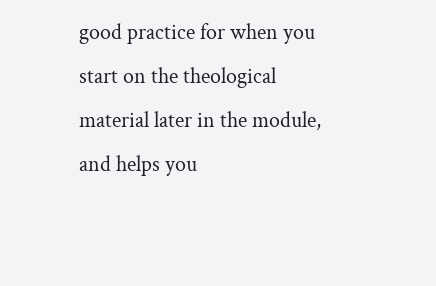good practice for when you start on the theological material later in the module, and helps you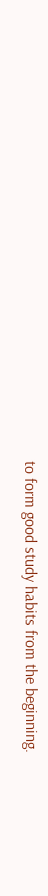to form good study habits from the beginning.